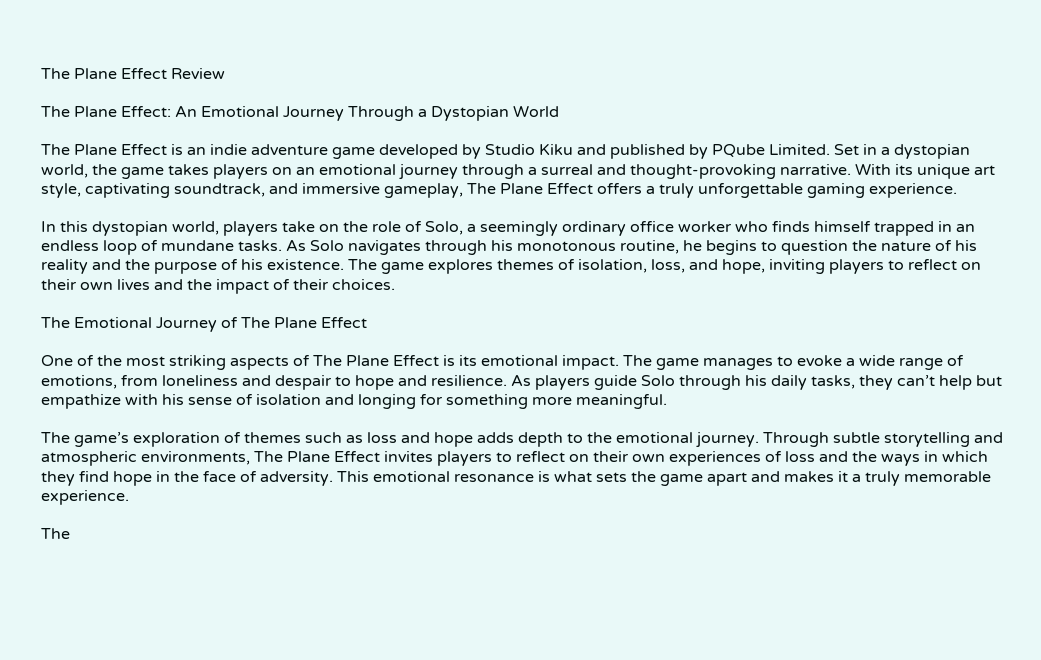The Plane Effect Review

The Plane Effect: An Emotional Journey Through a Dystopian World

The Plane Effect is an indie adventure game developed by Studio Kiku and published by PQube Limited. Set in a dystopian world, the game takes players on an emotional journey through a surreal and thought-provoking narrative. With its unique art style, captivating soundtrack, and immersive gameplay, The Plane Effect offers a truly unforgettable gaming experience.

In this dystopian world, players take on the role of Solo, a seemingly ordinary office worker who finds himself trapped in an endless loop of mundane tasks. As Solo navigates through his monotonous routine, he begins to question the nature of his reality and the purpose of his existence. The game explores themes of isolation, loss, and hope, inviting players to reflect on their own lives and the impact of their choices.

The Emotional Journey of The Plane Effect

One of the most striking aspects of The Plane Effect is its emotional impact. The game manages to evoke a wide range of emotions, from loneliness and despair to hope and resilience. As players guide Solo through his daily tasks, they can’t help but empathize with his sense of isolation and longing for something more meaningful.

The game’s exploration of themes such as loss and hope adds depth to the emotional journey. Through subtle storytelling and atmospheric environments, The Plane Effect invites players to reflect on their own experiences of loss and the ways in which they find hope in the face of adversity. This emotional resonance is what sets the game apart and makes it a truly memorable experience.

The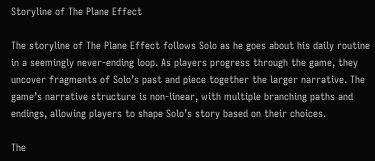Storyline of The Plane Effect

The storyline of The Plane Effect follows Solo as he goes about his daily routine in a seemingly never-ending loop. As players progress through the game, they uncover fragments of Solo’s past and piece together the larger narrative. The game’s narrative structure is non-linear, with multiple branching paths and endings, allowing players to shape Solo’s story based on their choices.

The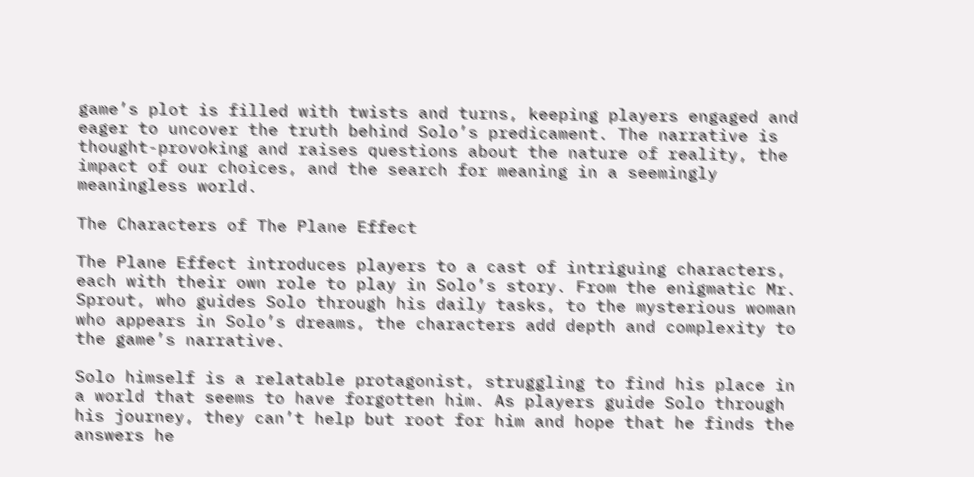game’s plot is filled with twists and turns, keeping players engaged and eager to uncover the truth behind Solo’s predicament. The narrative is thought-provoking and raises questions about the nature of reality, the impact of our choices, and the search for meaning in a seemingly meaningless world.

The Characters of The Plane Effect

The Plane Effect introduces players to a cast of intriguing characters, each with their own role to play in Solo’s story. From the enigmatic Mr. Sprout, who guides Solo through his daily tasks, to the mysterious woman who appears in Solo’s dreams, the characters add depth and complexity to the game’s narrative.

Solo himself is a relatable protagonist, struggling to find his place in a world that seems to have forgotten him. As players guide Solo through his journey, they can’t help but root for him and hope that he finds the answers he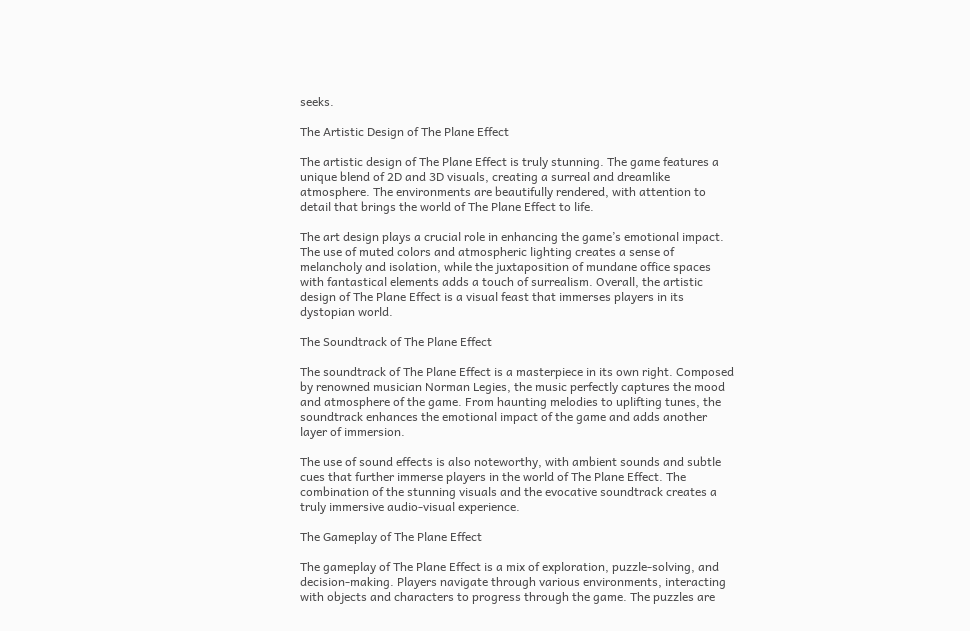seeks.

The Artistic Design of The Plane Effect

The artistic design of The Plane Effect is truly stunning. The game features a unique blend of 2D and 3D visuals, creating a surreal and dreamlike atmosphere. The environments are beautifully rendered, with attention to detail that brings the world of The Plane Effect to life.

The art design plays a crucial role in enhancing the game’s emotional impact. The use of muted colors and atmospheric lighting creates a sense of melancholy and isolation, while the juxtaposition of mundane office spaces with fantastical elements adds a touch of surrealism. Overall, the artistic design of The Plane Effect is a visual feast that immerses players in its dystopian world.

The Soundtrack of The Plane Effect

The soundtrack of The Plane Effect is a masterpiece in its own right. Composed by renowned musician Norman Legies, the music perfectly captures the mood and atmosphere of the game. From haunting melodies to uplifting tunes, the soundtrack enhances the emotional impact of the game and adds another layer of immersion.

The use of sound effects is also noteworthy, with ambient sounds and subtle cues that further immerse players in the world of The Plane Effect. The combination of the stunning visuals and the evocative soundtrack creates a truly immersive audio-visual experience.

The Gameplay of The Plane Effect

The gameplay of The Plane Effect is a mix of exploration, puzzle-solving, and decision-making. Players navigate through various environments, interacting with objects and characters to progress through the game. The puzzles are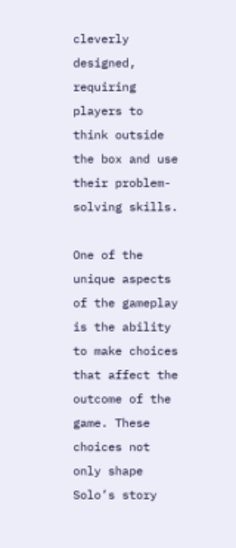cleverly designed, requiring players to think outside the box and use their problem-solving skills.

One of the unique aspects of the gameplay is the ability to make choices that affect the outcome of the game. These choices not only shape Solo’s story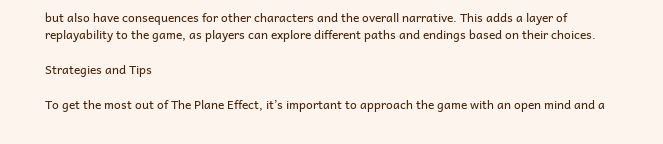but also have consequences for other characters and the overall narrative. This adds a layer of replayability to the game, as players can explore different paths and endings based on their choices.

Strategies and Tips

To get the most out of The Plane Effect, it’s important to approach the game with an open mind and a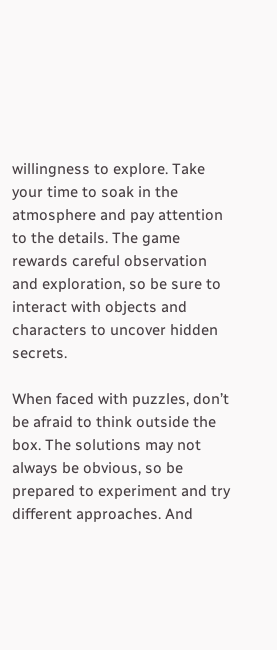willingness to explore. Take your time to soak in the atmosphere and pay attention to the details. The game rewards careful observation and exploration, so be sure to interact with objects and characters to uncover hidden secrets.

When faced with puzzles, don’t be afraid to think outside the box. The solutions may not always be obvious, so be prepared to experiment and try different approaches. And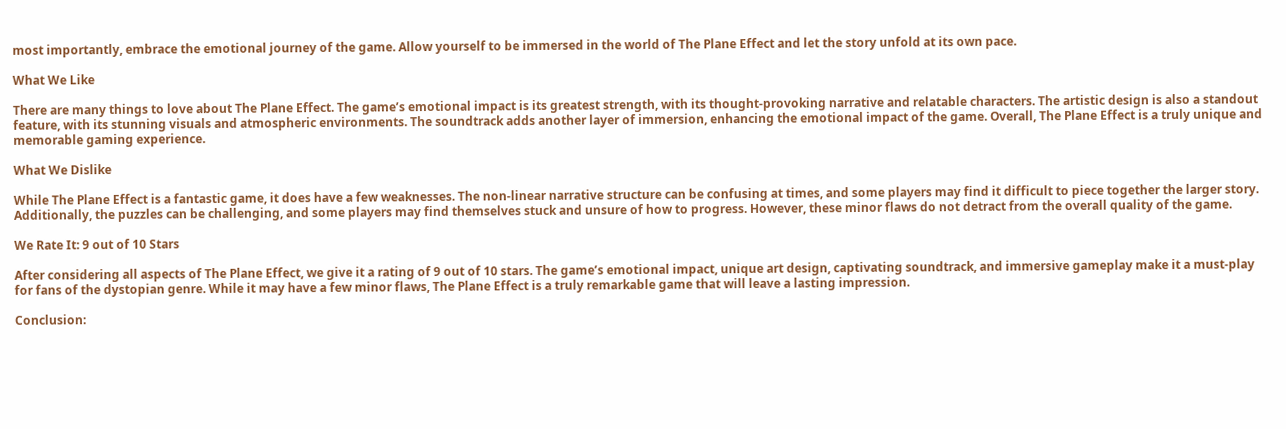most importantly, embrace the emotional journey of the game. Allow yourself to be immersed in the world of The Plane Effect and let the story unfold at its own pace.

What We Like

There are many things to love about The Plane Effect. The game’s emotional impact is its greatest strength, with its thought-provoking narrative and relatable characters. The artistic design is also a standout feature, with its stunning visuals and atmospheric environments. The soundtrack adds another layer of immersion, enhancing the emotional impact of the game. Overall, The Plane Effect is a truly unique and memorable gaming experience.

What We Dislike

While The Plane Effect is a fantastic game, it does have a few weaknesses. The non-linear narrative structure can be confusing at times, and some players may find it difficult to piece together the larger story. Additionally, the puzzles can be challenging, and some players may find themselves stuck and unsure of how to progress. However, these minor flaws do not detract from the overall quality of the game.

We Rate It: 9 out of 10 Stars

After considering all aspects of The Plane Effect, we give it a rating of 9 out of 10 stars. The game’s emotional impact, unique art design, captivating soundtrack, and immersive gameplay make it a must-play for fans of the dystopian genre. While it may have a few minor flaws, The Plane Effect is a truly remarkable game that will leave a lasting impression.

Conclusion: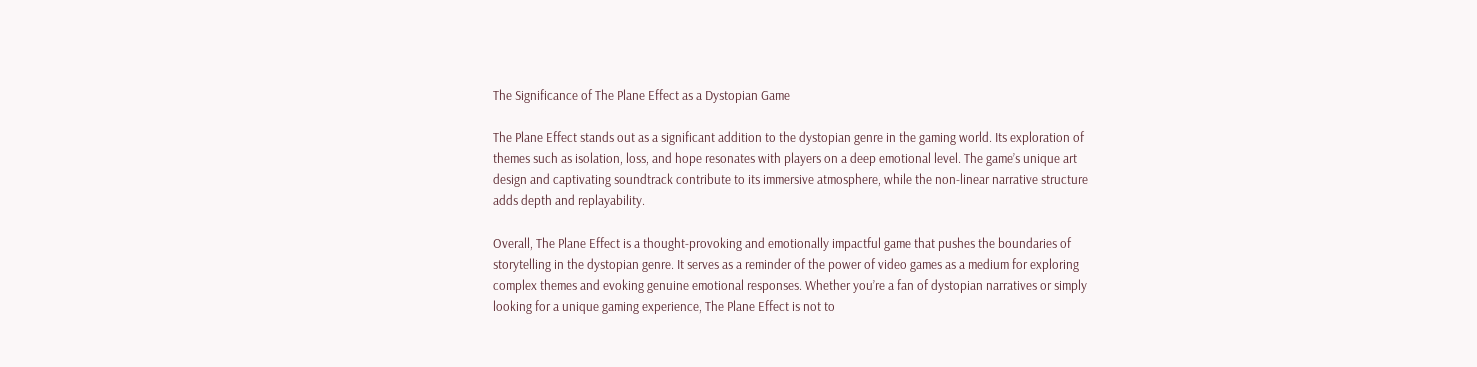The Significance of The Plane Effect as a Dystopian Game

The Plane Effect stands out as a significant addition to the dystopian genre in the gaming world. Its exploration of themes such as isolation, loss, and hope resonates with players on a deep emotional level. The game’s unique art design and captivating soundtrack contribute to its immersive atmosphere, while the non-linear narrative structure adds depth and replayability.

Overall, The Plane Effect is a thought-provoking and emotionally impactful game that pushes the boundaries of storytelling in the dystopian genre. It serves as a reminder of the power of video games as a medium for exploring complex themes and evoking genuine emotional responses. Whether you’re a fan of dystopian narratives or simply looking for a unique gaming experience, The Plane Effect is not to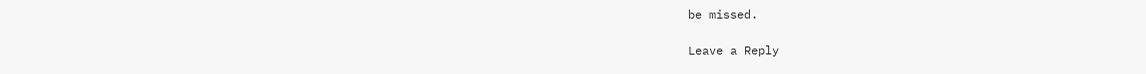be missed.

Leave a Reply